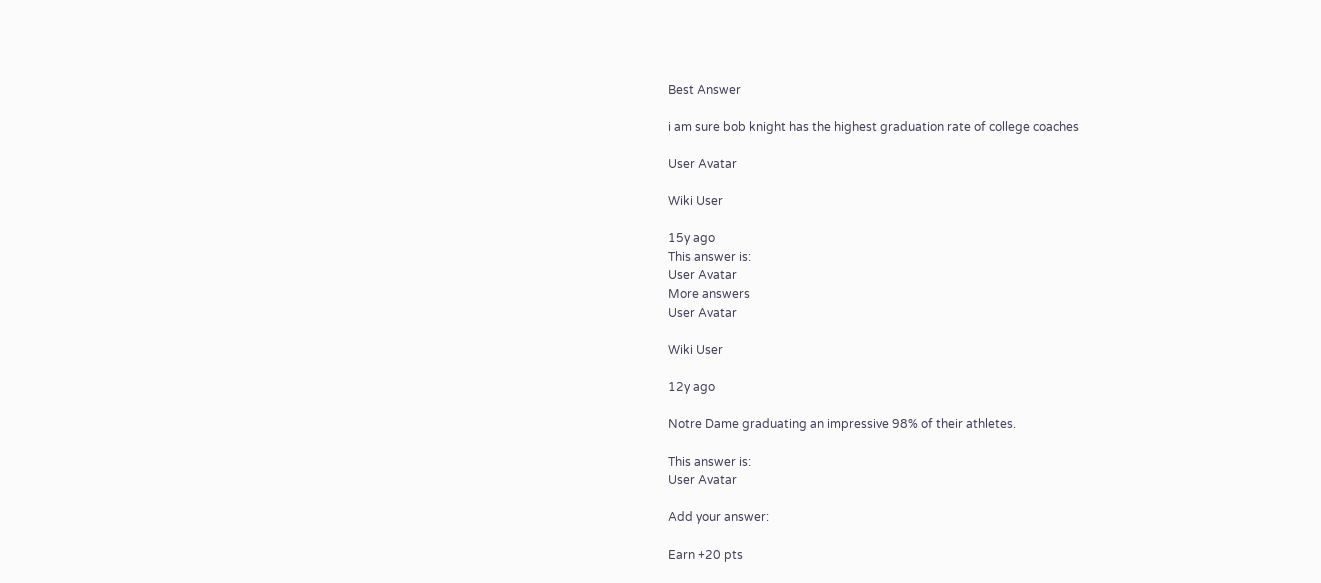Best Answer

i am sure bob knight has the highest graduation rate of college coaches

User Avatar

Wiki User

15y ago
This answer is:
User Avatar
More answers
User Avatar

Wiki User

12y ago

Notre Dame graduating an impressive 98% of their athletes.

This answer is:
User Avatar

Add your answer:

Earn +20 pts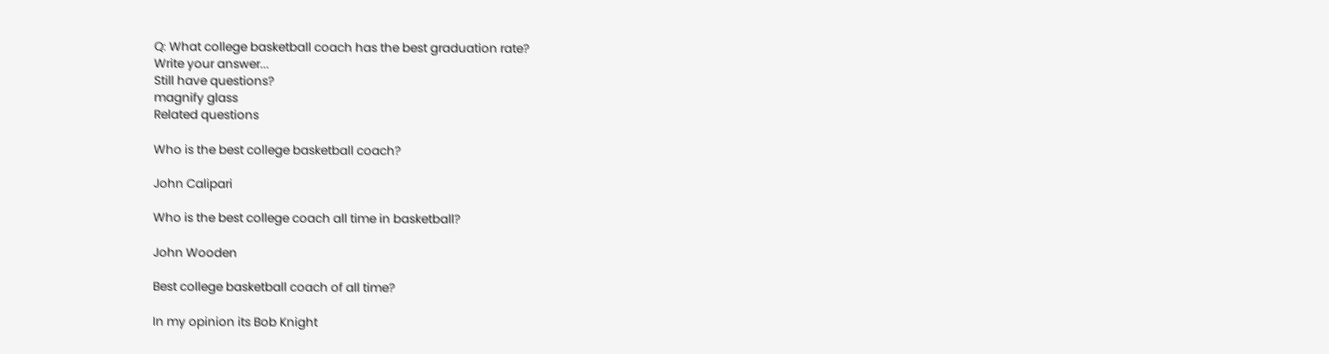Q: What college basketball coach has the best graduation rate?
Write your answer...
Still have questions?
magnify glass
Related questions

Who is the best college basketball coach?

John Calipari

Who is the best college coach all time in basketball?

John Wooden

Best college basketball coach of all time?

In my opinion its Bob Knight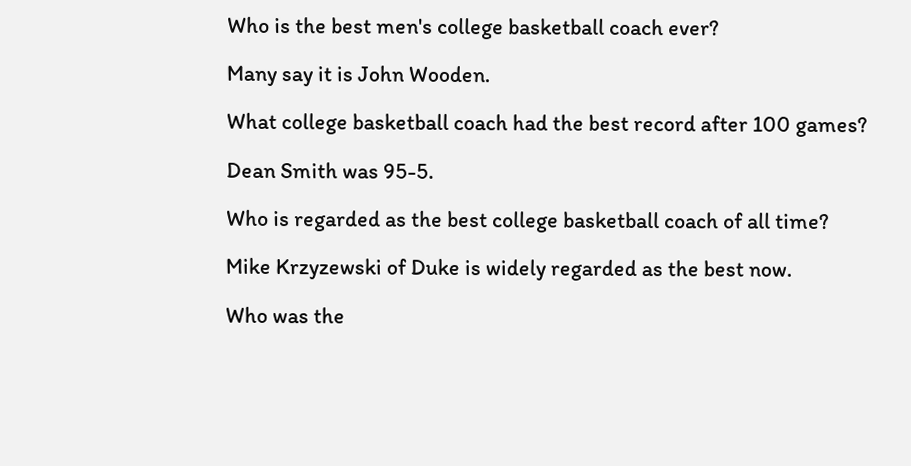Who is the best men's college basketball coach ever?

Many say it is John Wooden.

What college basketball coach had the best record after 100 games?

Dean Smith was 95-5.

Who is regarded as the best college basketball coach of all time?

Mike Krzyzewski of Duke is widely regarded as the best now.

Who was the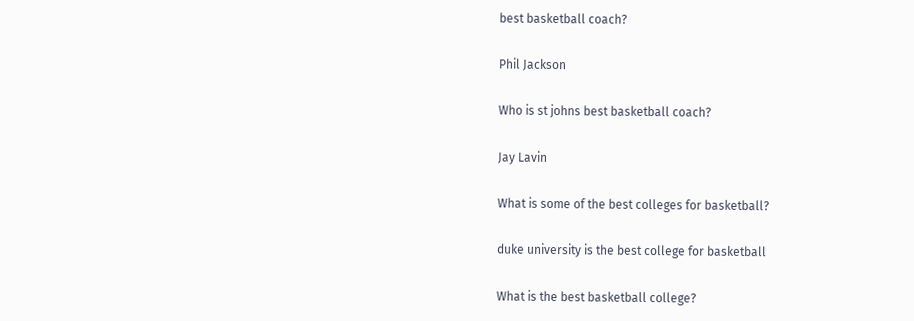best basketball coach?

Phil Jackson

Who is st johns best basketball coach?

Jay Lavin

What is some of the best colleges for basketball?

duke university is the best college for basketball

What is the best basketball college?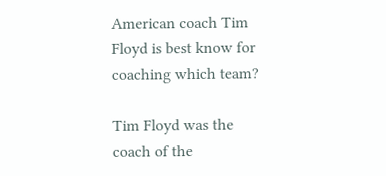American coach Tim Floyd is best know for coaching which team?

Tim Floyd was the coach of the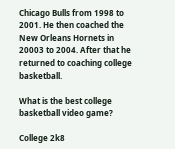Chicago Bulls from 1998 to 2001. He then coached the New Orleans Hornets in 20003 to 2004. After that he returned to coaching college basketball.

What is the best college basketball video game?

College 2k8